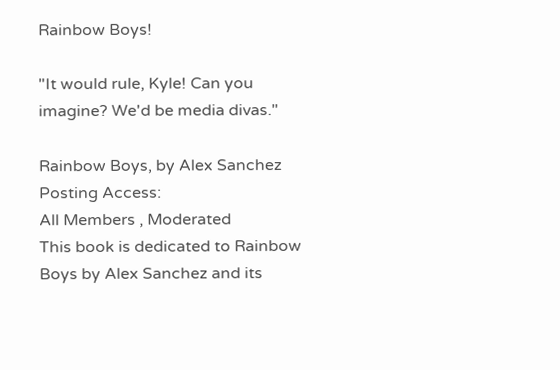Rainbow Boys!

"It would rule, Kyle! Can you imagine? We'd be media divas."

Rainbow Boys, by Alex Sanchez
Posting Access:
All Members , Moderated
This book is dedicated to Rainbow Boys by Alex Sanchez and its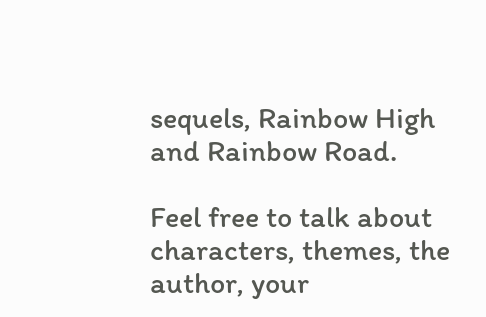sequels, Rainbow High and Rainbow Road.

Feel free to talk about characters, themes, the author, your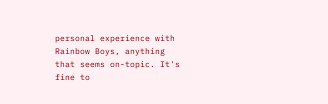personal experience with Rainbow Boys, anything that seems on-topic. It's fine to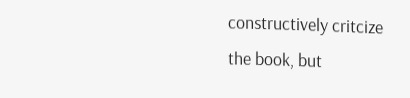constructively critcize the book, but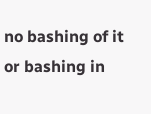no bashing of it or bashing in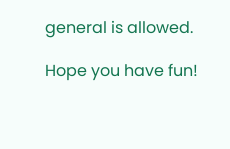general is allowed.

Hope you have fun!